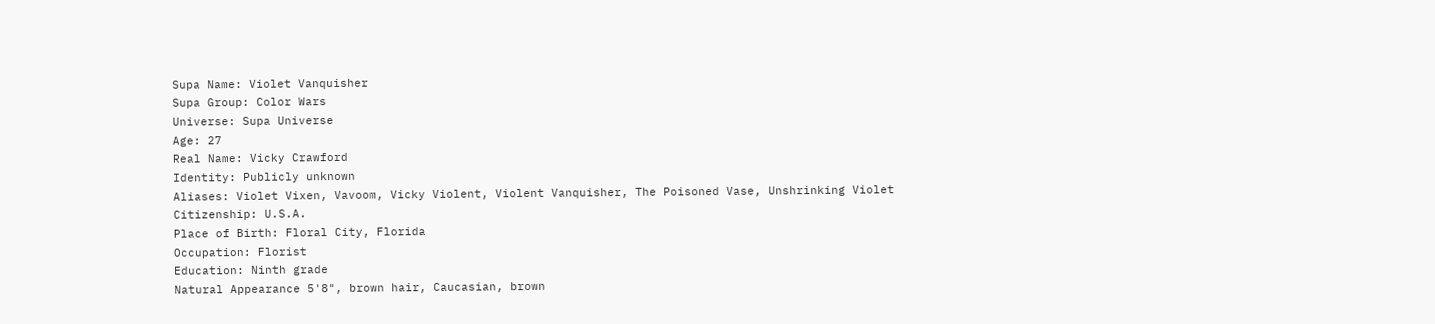Supa Name: Violet Vanquisher
Supa Group: Color Wars
Universe: Supa Universe
Age: 27
Real Name: Vicky Crawford
Identity: Publicly unknown
Aliases: Violet Vixen, Vavoom, Vicky Violent, Violent Vanquisher, The Poisoned Vase, Unshrinking Violet
Citizenship: U.S.A.
Place of Birth: Floral City, Florida
Occupation: Florist
Education: Ninth grade
Natural Appearance 5'8", brown hair, Caucasian, brown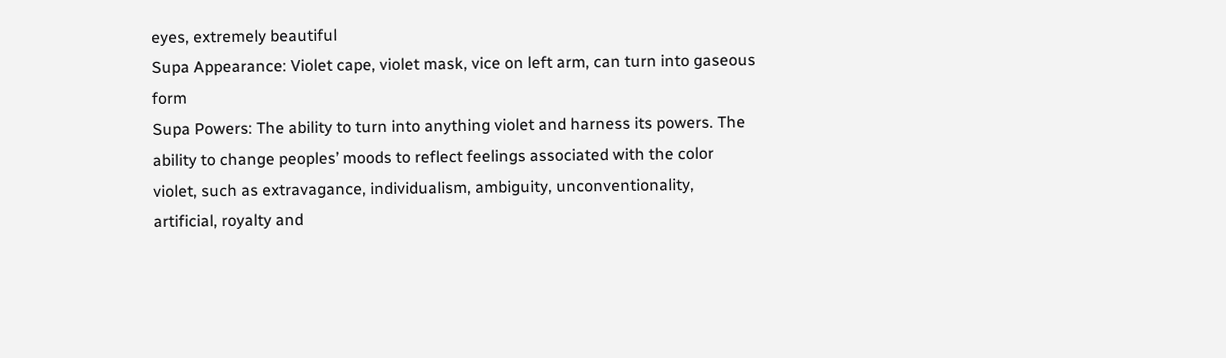eyes, extremely beautiful
Supa Appearance: Violet cape, violet mask, vice on left arm, can turn into gaseous form
Supa Powers: The ability to turn into anything violet and harness its powers. The ability to change peoples’ moods to reflect feelings associated with the color violet, such as extravagance, individualism, ambiguity, unconventionality, artificial, royalty and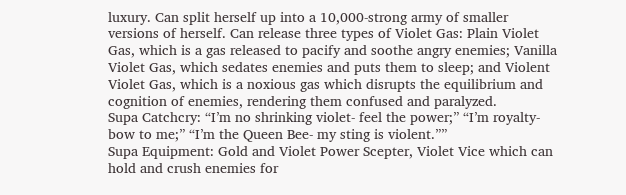luxury. Can split herself up into a 10,000-strong army of smaller versions of herself. Can release three types of Violet Gas: Plain Violet Gas, which is a gas released to pacify and soothe angry enemies; Vanilla Violet Gas, which sedates enemies and puts them to sleep; and Violent Violet Gas, which is a noxious gas which disrupts the equilibrium and cognition of enemies, rendering them confused and paralyzed.
Supa Catchcry: “I’m no shrinking violet- feel the power;” “I’m royalty- bow to me;” “I’m the Queen Bee- my sting is violent.””
Supa Equipment: Gold and Violet Power Scepter, Violet Vice which can hold and crush enemies for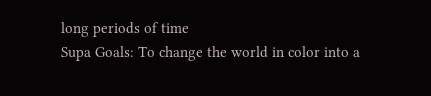long periods of time
Supa Goals: To change the world in color into a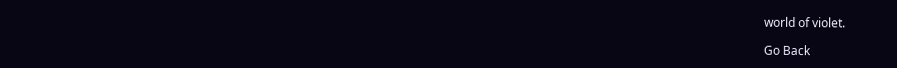world of violet.

Go Back